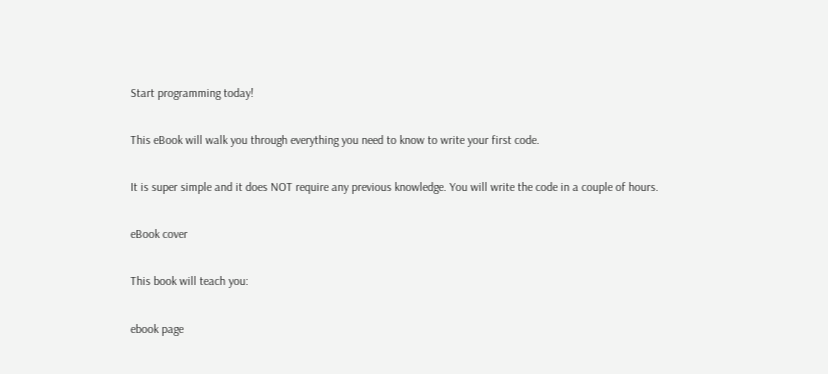Start programming today!

This eBook will walk you through everything you need to know to write your first code.

It is super simple and it does NOT require any previous knowledge. You will write the code in a couple of hours.

eBook cover

This book will teach you:

ebook page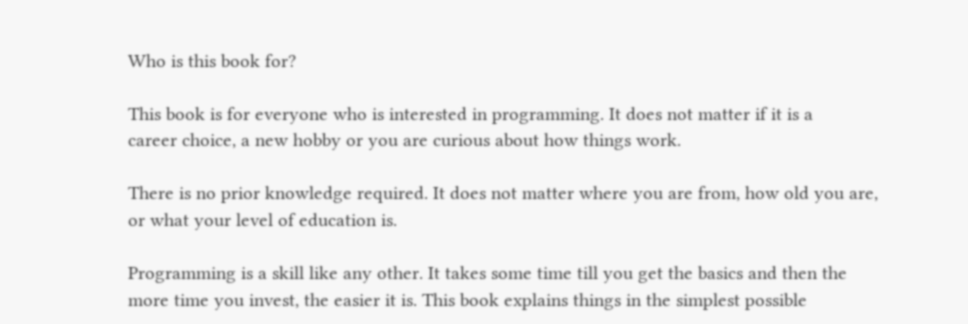Who is this book for?

This book is for everyone who is interested in programming. It does not matter if it is a
career choice, a new hobby or you are curious about how things work.

There is no prior knowledge required. It does not matter where you are from, how old you are,
or what your level of education is.

Programming is a skill like any other. It takes some time till you get the basics and then the
more time you invest, the easier it is. This book explains things in the simplest possible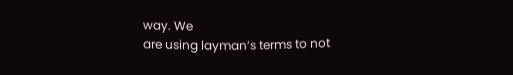way. We
are using layman’s terms to not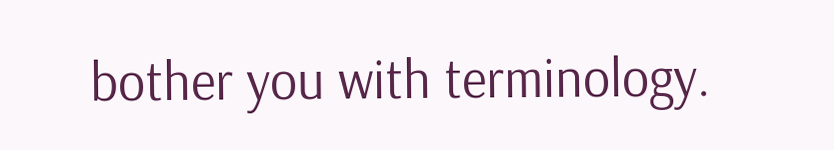bother you with terminology.